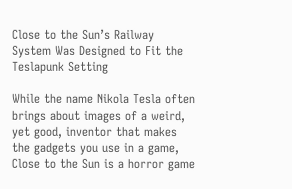Close to the Sun’s Railway System Was Designed to Fit the Teslapunk Setting

While the name Nikola Tesla often brings about images of a weird, yet good, inventor that makes the gadgets you use in a game, Close to the Sun is a horror game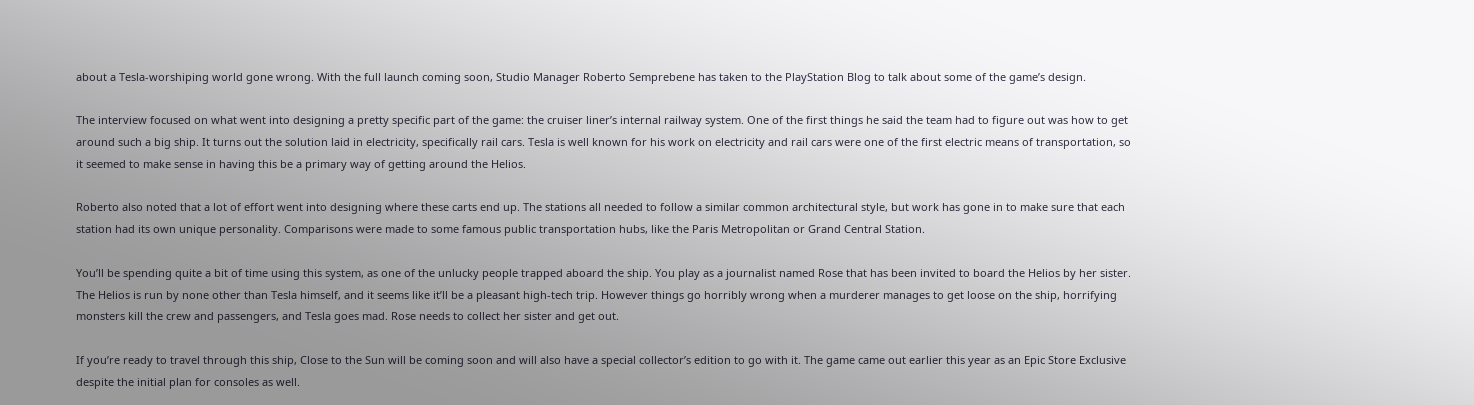about a Tesla-worshiping world gone wrong. With the full launch coming soon, Studio Manager Roberto Semprebene has taken to the PlayStation Blog to talk about some of the game’s design.

The interview focused on what went into designing a pretty specific part of the game: the cruiser liner’s internal railway system. One of the first things he said the team had to figure out was how to get around such a big ship. It turns out the solution laid in electricity, specifically rail cars. Tesla is well known for his work on electricity and rail cars were one of the first electric means of transportation, so it seemed to make sense in having this be a primary way of getting around the Helios.

Roberto also noted that a lot of effort went into designing where these carts end up. The stations all needed to follow a similar common architectural style, but work has gone in to make sure that each station had its own unique personality. Comparisons were made to some famous public transportation hubs, like the Paris Metropolitan or Grand Central Station.

You’ll be spending quite a bit of time using this system, as one of the unlucky people trapped aboard the ship. You play as a journalist named Rose that has been invited to board the Helios by her sister. The Helios is run by none other than Tesla himself, and it seems like it’ll be a pleasant high-tech trip. However things go horribly wrong when a murderer manages to get loose on the ship, horrifying monsters kill the crew and passengers, and Tesla goes mad. Rose needs to collect her sister and get out.

If you’re ready to travel through this ship, Close to the Sun will be coming soon and will also have a special collector’s edition to go with it. The game came out earlier this year as an Epic Store Exclusive despite the initial plan for consoles as well.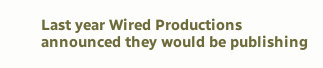Last year Wired Productions announced they would be publishing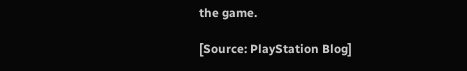the game.

[Source: PlayStation Blog]